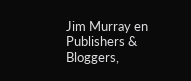Jim Murray en Publishers & Bloggers,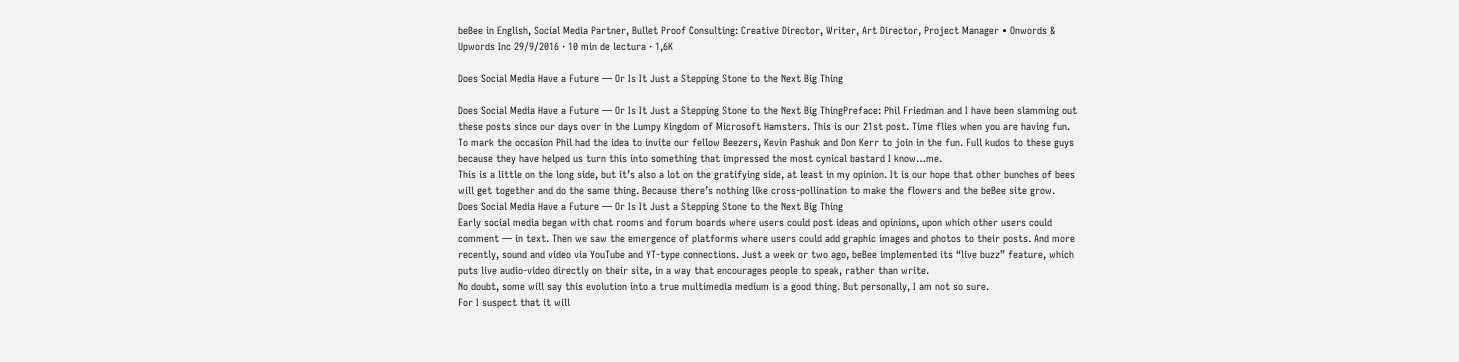beBee in English, Social Media Partner, Bullet Proof Consulting: Creative Director, Writer, Art Director, Project Manager • Onwords & Upwords Inc 29/9/2016 · 10 min de lectura · 1,6K

Does Social Media Have a Future — Or Is It Just a Stepping Stone to the Next Big Thing

Does Social Media Have a Future — Or Is It Just a Stepping Stone to the Next Big ThingPreface: Phil Friedman and I have been slamming out these posts since our days over in the Lumpy Kingdom of Microsoft Hamsters. This is our 21st post. Time flies when you are having fun.
To mark the occasion Phil had the idea to invite our fellow Beezers, Kevin Pashuk and Don Kerr to join in the fun. Full kudos to these guys because they have helped us turn this into something that impressed the most cynical bastard I know…me.
This is a little on the long side, but it’s also a lot on the gratifying side, at least in my opinion. It is our hope that other bunches of bees will get together and do the same thing. Because there’s nothing like cross-pollination to make the flowers and the beBee site grow.
Does Social Media Have a Future — Or Is It Just a Stepping Stone to the Next Big Thing
Early social media began with chat rooms and forum boards where users could post ideas and opinions, upon which other users could comment — in text. Then we saw the emergence of platforms where users could add graphic images and photos to their posts. And more recently, sound and video via YouTube and YT-type connections. Just a week or two ago, beBee implemented its “live buzz” feature, which puts live audio-video directly on their site, in a way that encourages people to speak, rather than write.
No doubt, some will say this evolution into a true multimedia medium is a good thing. But personally, I am not so sure.
For I suspect that it will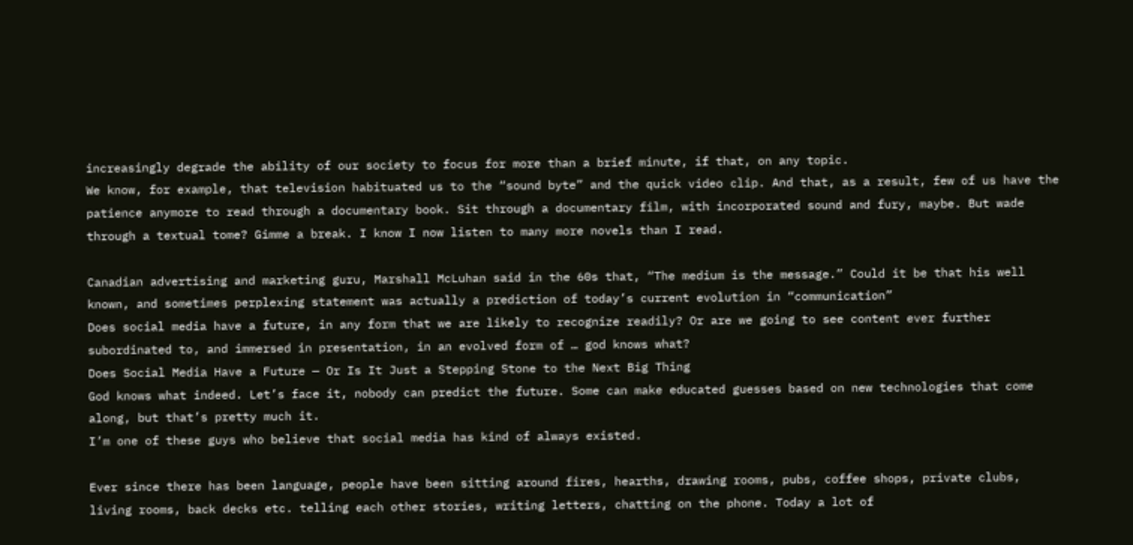increasingly degrade the ability of our society to focus for more than a brief minute, if that, on any topic.
We know, for example, that television habituated us to the “sound byte” and the quick video clip. And that, as a result, few of us have the patience anymore to read through a documentary book. Sit through a documentary film, with incorporated sound and fury, maybe. But wade through a textual tome? Gimme a break. I know I now listen to many more novels than I read.

Canadian advertising and marketing guru, Marshall McLuhan said in the 60s that, “The medium is the message.” Could it be that his well known, and sometimes perplexing statement was actually a prediction of today’s current evolution in “communication”
Does social media have a future, in any form that we are likely to recognize readily? Or are we going to see content ever further subordinated to, and immersed in presentation, in an evolved form of … god knows what?
Does Social Media Have a Future — Or Is It Just a Stepping Stone to the Next Big Thing
God knows what indeed. Let’s face it, nobody can predict the future. Some can make educated guesses based on new technologies that come along, but that’s pretty much it.
I’m one of these guys who believe that social media has kind of always existed.

Ever since there has been language, people have been sitting around fires, hearths, drawing rooms, pubs, coffee shops, private clubs, living rooms, back decks etc. telling each other stories, writing letters, chatting on the phone. Today a lot of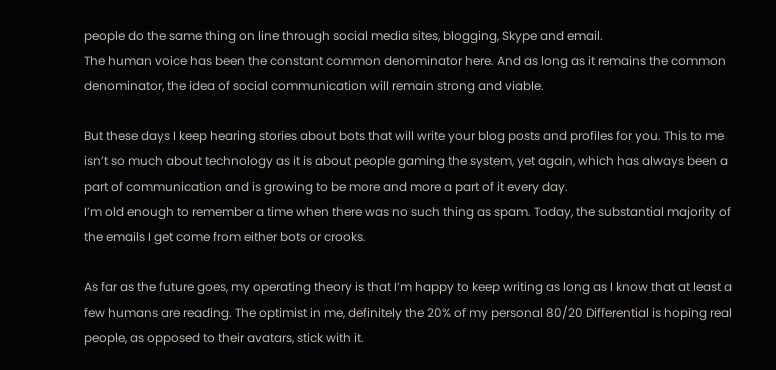people do the same thing on line through social media sites, blogging, Skype and email.
The human voice has been the constant common denominator here. And as long as it remains the common denominator, the idea of social communication will remain strong and viable.

But these days I keep hearing stories about bots that will write your blog posts and profiles for you. This to me isn’t so much about technology as it is about people gaming the system, yet again, which has always been a part of communication and is growing to be more and more a part of it every day.
I’m old enough to remember a time when there was no such thing as spam. Today, the substantial majority of the emails I get come from either bots or crooks.

As far as the future goes, my operating theory is that I’m happy to keep writing as long as I know that at least a few humans are reading. The optimist in me, definitely the 20% of my personal 80/20 Differential is hoping real people, as opposed to their avatars, stick with it.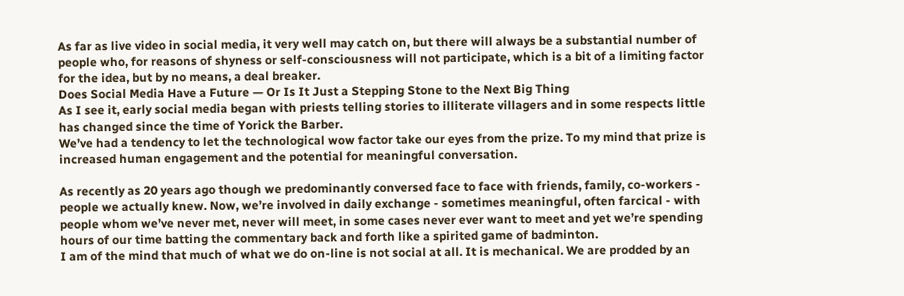As far as live video in social media, it very well may catch on, but there will always be a substantial number of people who, for reasons of shyness or self-consciousness will not participate, which is a bit of a limiting factor for the idea, but by no means, a deal breaker.
Does Social Media Have a Future — Or Is It Just a Stepping Stone to the Next Big Thing
As I see it, early social media began with priests telling stories to illiterate villagers and in some respects little has changed since the time of Yorick the Barber.
We’ve had a tendency to let the technological wow factor take our eyes from the prize. To my mind that prize is increased human engagement and the potential for meaningful conversation.

As recently as 20 years ago though we predominantly conversed face to face with friends, family, co-workers - people we actually knew. Now, we’re involved in daily exchange - sometimes meaningful, often farcical - with people whom we’ve never met, never will meet, in some cases never ever want to meet and yet we’re spending hours of our time batting the commentary back and forth like a spirited game of badminton.
I am of the mind that much of what we do on-line is not social at all. It is mechanical. We are prodded by an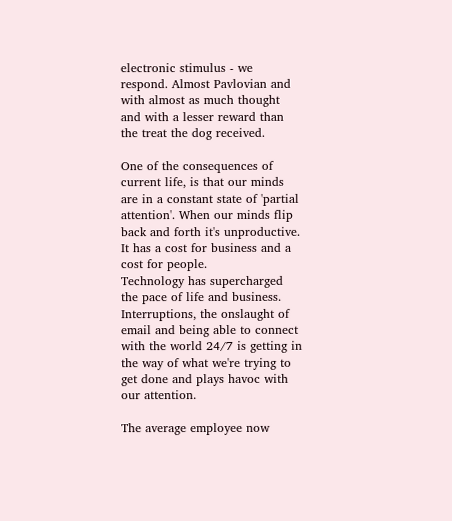electronic stimulus - we respond. Almost Pavlovian and with almost as much thought and with a lesser reward than the treat the dog received.

One of the consequences of current life, is that our minds are in a constant state of 'partial attention'. When our minds flip back and forth it's unproductive. It has a cost for business and a cost for people.
Technology has supercharged the pace of life and business. Interruptions, the onslaught of email and being able to connect with the world 24/7 is getting in the way of what we're trying to get done and plays havoc with our attention.

The average employee now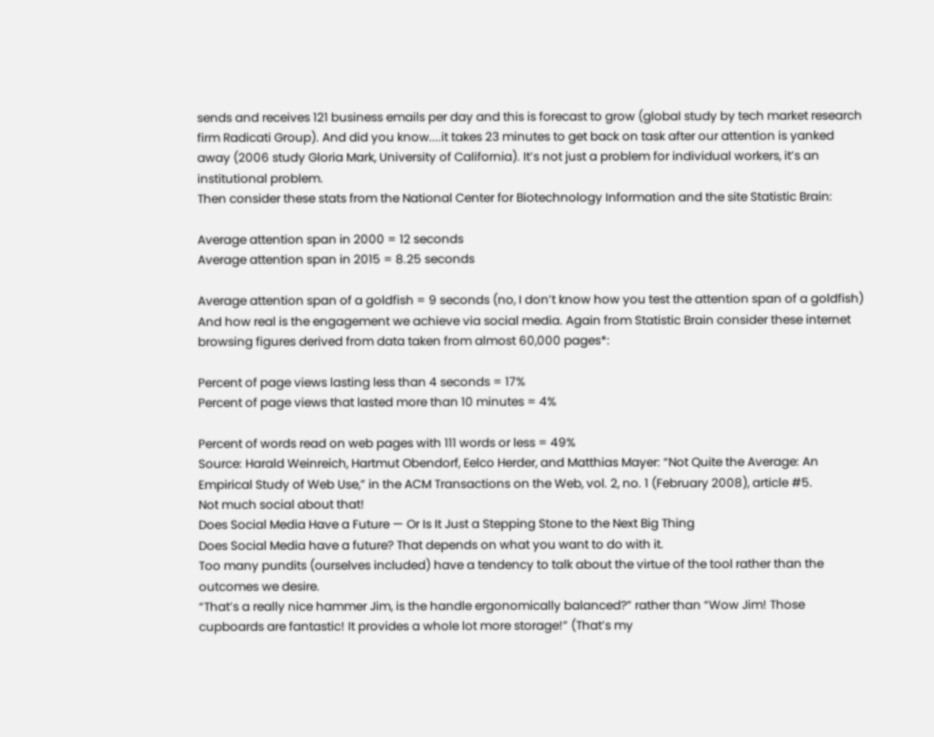sends and receives 121 business emails per day and this is forecast to grow (global study by tech market research firm Radicati Group). And did you know....it takes 23 minutes to get back on task after our attention is yanked away (2006 study Gloria Mark, University of California). It’s not just a problem for individual workers, it’s an institutional problem.
Then consider these stats from the National Center for Biotechnology Information and the site Statistic Brain:

Average attention span in 2000 = 12 seconds
Average attention span in 2015 = 8.25 seconds

Average attention span of a goldfish = 9 seconds (no, I don’t know how you test the attention span of a goldfish)
And how real is the engagement we achieve via social media. Again from Statistic Brain consider these internet browsing figures derived from data taken from almost 60,000 pages*:

Percent of page views lasting less than 4 seconds = 17%
Percent of page views that lasted more than 10 minutes = 4%

Percent of words read on web pages with 111 words or less = 49%
Source: Harald Weinreich, Hartmut Obendorf, Eelco Herder, and Matthias Mayer: “Not Quite the Average: An Empirical Study of Web Use,” in the ACM Transactions on the Web, vol. 2, no. 1 (February 2008), article #5.
Not much social about that!
Does Social Media Have a Future — Or Is It Just a Stepping Stone to the Next Big Thing
Does Social Media have a future? That depends on what you want to do with it.
Too many pundits (ourselves included) have a tendency to talk about the virtue of the tool rather than the outcomes we desire.
“That’s a really nice hammer Jim, is the handle ergonomically balanced?” rather than “Wow Jim! Those cupboards are fantastic! It provides a whole lot more storage!” (That’s my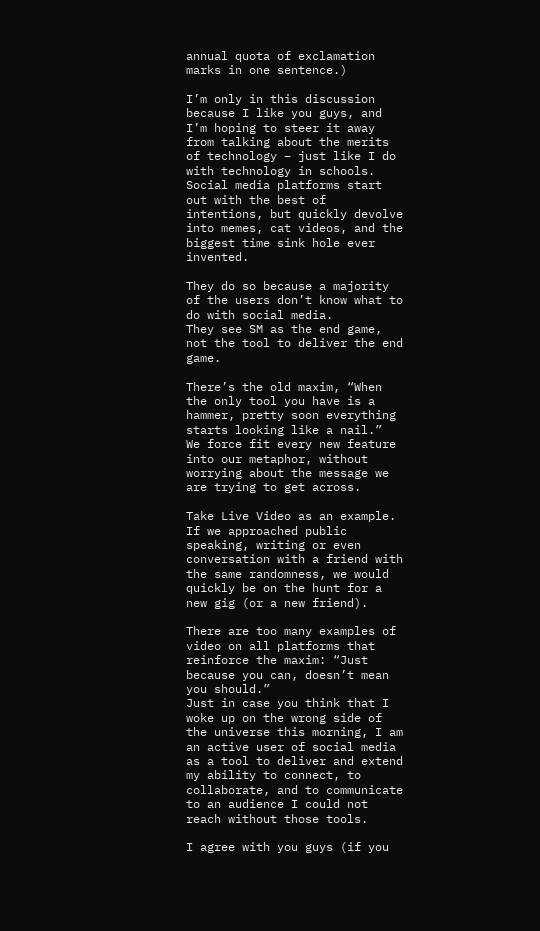annual quota of exclamation marks in one sentence.)

I’m only in this discussion because I like you guys, and I’m hoping to steer it away from talking about the merits of technology – just like I do with technology in schools.
Social media platforms start out with the best of intentions, but quickly devolve into memes, cat videos, and the biggest time sink hole ever invented.

They do so because a majority of the users don’t know what to do with social media.
They see SM as the end game, not the tool to deliver the end game.

There’s the old maxim, “When the only tool you have is a hammer, pretty soon everything starts looking like a nail.”
We force fit every new feature into our metaphor, without worrying about the message we are trying to get across.

Take Live Video as an example.
If we approached public speaking, writing or even conversation with a friend with the same randomness, we would quickly be on the hunt for a new gig (or a new friend).

There are too many examples of video on all platforms that reinforce the maxim: “Just because you can, doesn’t mean you should.”
Just in case you think that I woke up on the wrong side of the universe this morning, I am an active user of social media as a tool to deliver and extend my ability to connect, to collaborate, and to communicate to an audience I could not reach without those tools.

I agree with you guys (if you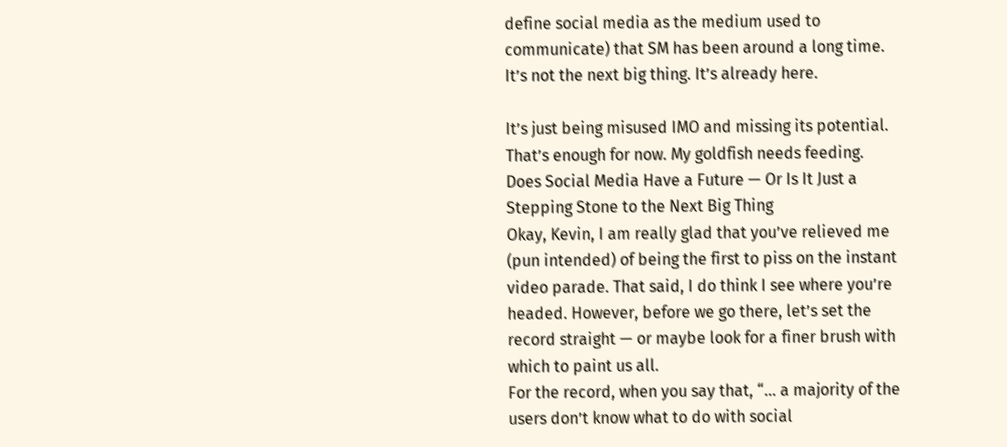define social media as the medium used to communicate) that SM has been around a long time.
It’s not the next big thing. It’s already here.

It’s just being misused IMO and missing its potential.
That’s enough for now. My goldfish needs feeding.
Does Social Media Have a Future — Or Is It Just a Stepping Stone to the Next Big Thing
Okay, Kevin, I am really glad that you’ve relieved me (pun intended) of being the first to piss on the instant video parade. That said, I do think I see where you’re headed. However, before we go there, let’s set the record straight — or maybe look for a finer brush with which to paint us all.
For the record, when you say that, “… a majority of the users don’t know what to do with social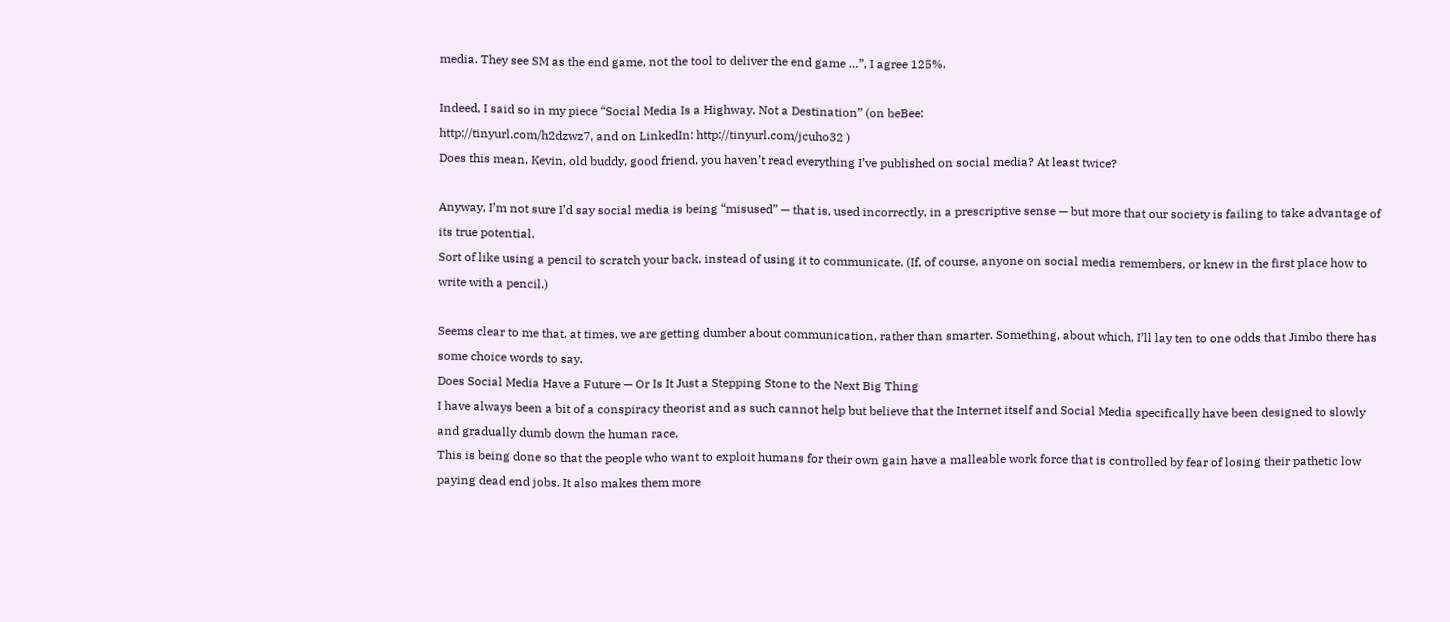media. They see SM as the end game, not the tool to deliver the end game …”, I agree 125%.

Indeed, I said so in my piece “Social Media Is a Highway, Not a Destination” (on beBee:
http://tinyurl.com/h2dzwz7, and on LinkedIn: http://tinyurl.com/jcuho32 )
Does this mean, Kevin, old buddy, good friend, you haven’t read everything I’ve published on social media? At least twice?

Anyway, I’m not sure I’d say social media is being “misused” — that is, used incorrectly, in a prescriptive sense — but more that our society is failing to take advantage of its true potential.
Sort of like using a pencil to scratch your back, instead of using it to communicate. (If, of course, anyone on social media remembers, or knew in the first place how to write with a pencil.)

Seems clear to me that, at times, we are getting dumber about communication, rather than smarter. Something, about which, I’ll lay ten to one odds that Jimbo there has some choice words to say.
Does Social Media Have a Future — Or Is It Just a Stepping Stone to the Next Big Thing
I have always been a bit of a conspiracy theorist and as such cannot help but believe that the Internet itself and Social Media specifically have been designed to slowly and gradually dumb down the human race.
This is being done so that the people who want to exploit humans for their own gain have a malleable work force that is controlled by fear of losing their pathetic low paying dead end jobs. It also makes them more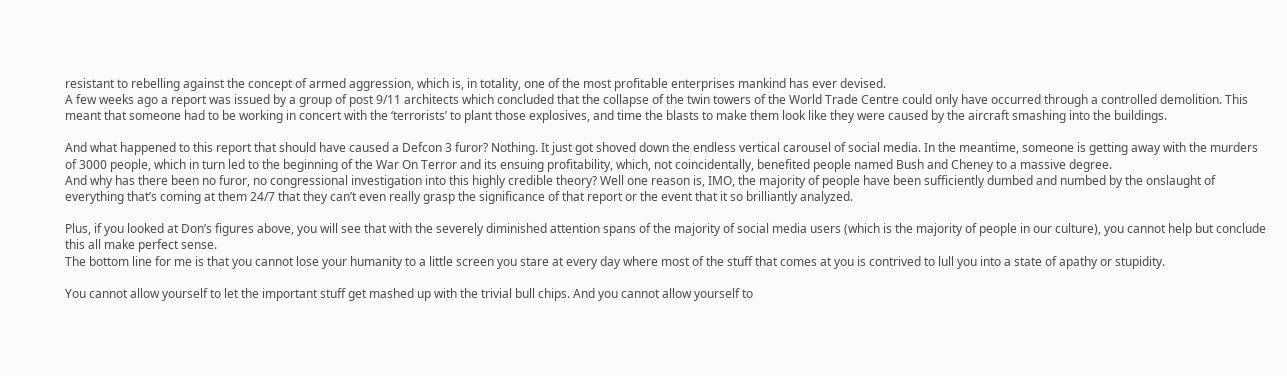resistant to rebelling against the concept of armed aggression, which is, in totality, one of the most profitable enterprises mankind has ever devised.
A few weeks ago a report was issued by a group of post 9/11 architects which concluded that the collapse of the twin towers of the World Trade Centre could only have occurred through a controlled demolition. This meant that someone had to be working in concert with the ‘terrorists’ to plant those explosives, and time the blasts to make them look like they were caused by the aircraft smashing into the buildings.

And what happened to this report that should have caused a Defcon 3 furor? Nothing. It just got shoved down the endless vertical carousel of social media. In the meantime, someone is getting away with the murders of 3000 people, which in turn led to the beginning of the War On Terror and its ensuing profitability, which, not coincidentally, benefited people named Bush and Cheney to a massive degree.
And why has there been no furor, no congressional investigation into this highly credible theory? Well one reason is, IMO, the majority of people have been sufficiently dumbed and numbed by the onslaught of everything that’s coming at them 24/7 that they can’t even really grasp the significance of that report or the event that it so brilliantly analyzed.

Plus, if you looked at Don’s figures above, you will see that with the severely diminished attention spans of the majority of social media users (which is the majority of people in our culture), you cannot help but conclude this all make perfect sense.
The bottom line for me is that you cannot lose your humanity to a little screen you stare at every day where most of the stuff that comes at you is contrived to lull you into a state of apathy or stupidity.

You cannot allow yourself to let the important stuff get mashed up with the trivial bull chips. And you cannot allow yourself to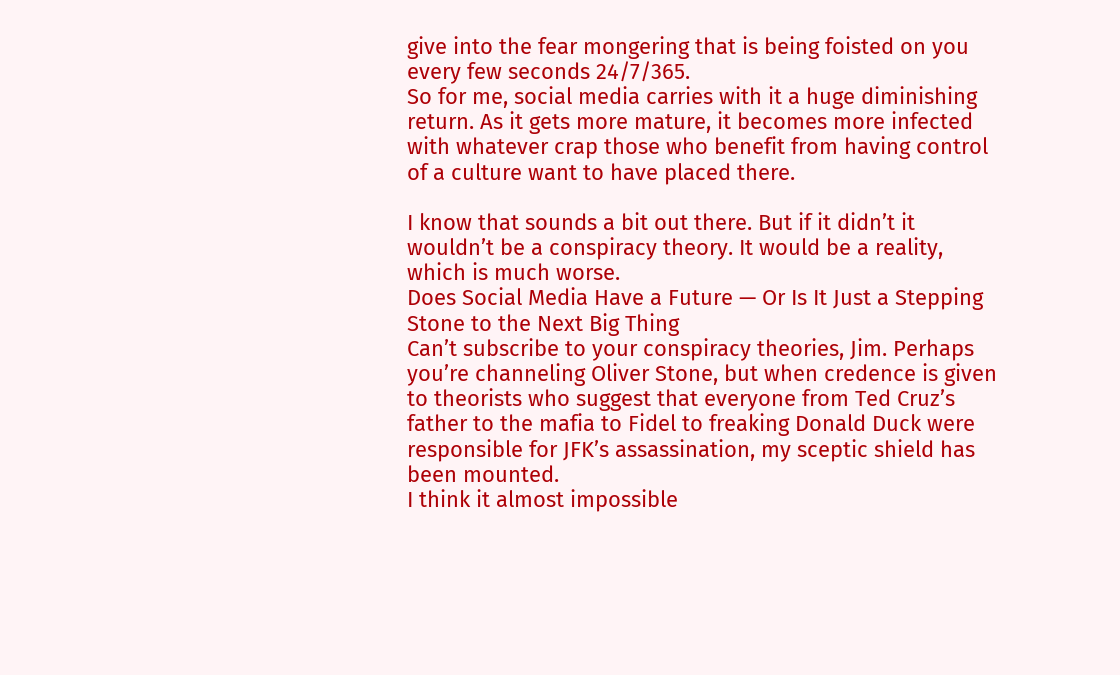give into the fear mongering that is being foisted on you every few seconds 24/7/365.
So for me, social media carries with it a huge diminishing return. As it gets more mature, it becomes more infected with whatever crap those who benefit from having control of a culture want to have placed there.

I know that sounds a bit out there. But if it didn’t it wouldn’t be a conspiracy theory. It would be a reality, which is much worse.
Does Social Media Have a Future — Or Is It Just a Stepping Stone to the Next Big Thing
Can’t subscribe to your conspiracy theories, Jim. Perhaps you’re channeling Oliver Stone, but when credence is given to theorists who suggest that everyone from Ted Cruz’s father to the mafia to Fidel to freaking Donald Duck were responsible for JFK’s assassination, my sceptic shield has been mounted.
I think it almost impossible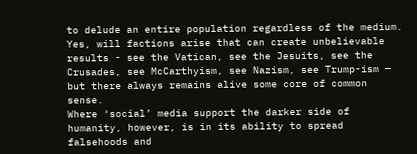to delude an entire population regardless of the medium. Yes, will factions arise that can create unbelievable results - see the Vatican, see the Jesuits, see the Crusades, see McCarthyism, see Nazism, see Trump-ism — but there always remains alive some core of common sense.
Where ‘social’ media support the darker side of humanity, however, is in its ability to spread falsehoods and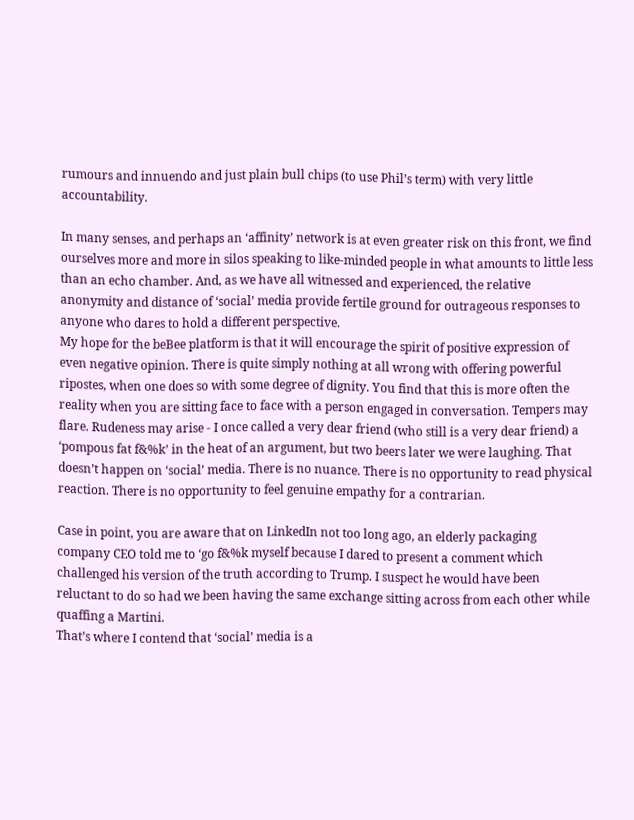rumours and innuendo and just plain bull chips (to use Phil’s term) with very little accountability.

In many senses, and perhaps an ‘affinity’ network is at even greater risk on this front, we find ourselves more and more in silos speaking to like-minded people in what amounts to little less than an echo chamber. And, as we have all witnessed and experienced, the relative anonymity and distance of ‘social’ media provide fertile ground for outrageous responses to anyone who dares to hold a different perspective.
My hope for the beBee platform is that it will encourage the spirit of positive expression of even negative opinion. There is quite simply nothing at all wrong with offering powerful ripostes, when one does so with some degree of dignity. You find that this is more often the reality when you are sitting face to face with a person engaged in conversation. Tempers may flare. Rudeness may arise - I once called a very dear friend (who still is a very dear friend) a ‘pompous fat f&%k’ in the heat of an argument, but two beers later we were laughing. That doesn’t happen on ‘social’ media. There is no nuance. There is no opportunity to read physical reaction. There is no opportunity to feel genuine empathy for a contrarian.

Case in point, you are aware that on LinkedIn not too long ago, an elderly packaging company CEO told me to ‘go f&%k myself because I dared to present a comment which challenged his version of the truth according to Trump. I suspect he would have been reluctant to do so had we been having the same exchange sitting across from each other while quaffing a Martini.
That’s where I contend that ‘social’ media is a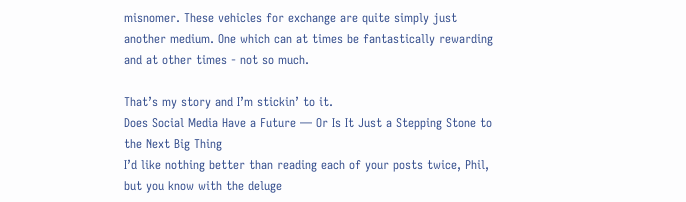misnomer. These vehicles for exchange are quite simply just another medium. One which can at times be fantastically rewarding and at other times - not so much.

That’s my story and I’m stickin’ to it.
Does Social Media Have a Future — Or Is It Just a Stepping Stone to the Next Big Thing
I’d like nothing better than reading each of your posts twice, Phil, but you know with the deluge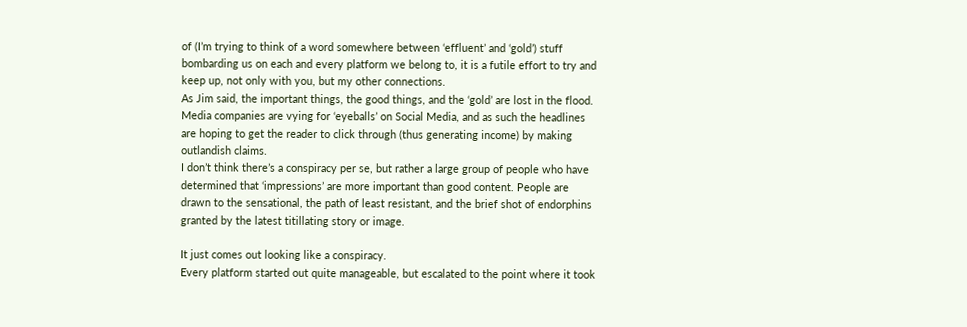of (I’m trying to think of a word somewhere between ‘effluent’ and ‘gold’) stuff bombarding us on each and every platform we belong to, it is a futile effort to try and keep up, not only with you, but my other connections.
As Jim said, the important things, the good things, and the ‘gold’ are lost in the flood. Media companies are vying for ‘eyeballs’ on Social Media, and as such the headlines are hoping to get the reader to click through (thus generating income) by making outlandish claims.
I don’t think there’s a conspiracy per se, but rather a large group of people who have determined that ‘impressions’ are more important than good content. People are drawn to the sensational, the path of least resistant, and the brief shot of endorphins granted by the latest titillating story or image.

It just comes out looking like a conspiracy.
Every platform started out quite manageable, but escalated to the point where it took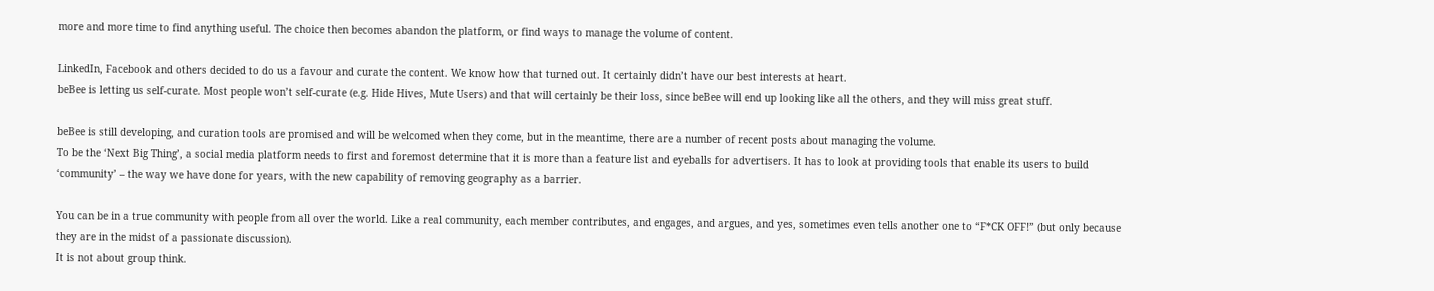more and more time to find anything useful. The choice then becomes abandon the platform, or find ways to manage the volume of content.

LinkedIn, Facebook and others decided to do us a favour and curate the content. We know how that turned out. It certainly didn’t have our best interests at heart.
beBee is letting us self-curate. Most people won’t self-curate (e.g. Hide Hives, Mute Users) and that will certainly be their loss, since beBee will end up looking like all the others, and they will miss great stuff.

beBee is still developing, and curation tools are promised and will be welcomed when they come, but in the meantime, there are a number of recent posts about managing the volume.
To be the ‘Next Big Thing’, a social media platform needs to first and foremost determine that it is more than a feature list and eyeballs for advertisers. It has to look at providing tools that enable its users to build ‘community’ – the way we have done for years, with the new capability of removing geography as a barrier.

You can be in a true community with people from all over the world. Like a real community, each member contributes, and engages, and argues, and yes, sometimes even tells another one to “F*CK OFF!” (but only because they are in the midst of a passionate discussion).
It is not about group think.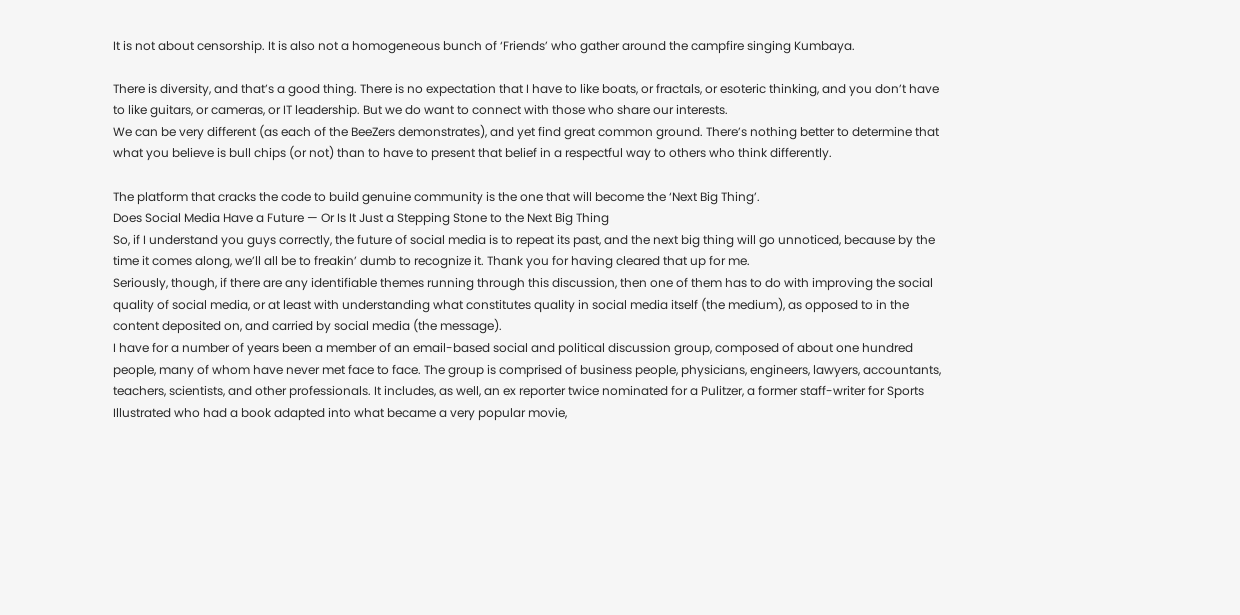It is not about censorship. It is also not a homogeneous bunch of ‘Friends’ who gather around the campfire singing Kumbaya.

There is diversity, and that’s a good thing. There is no expectation that I have to like boats, or fractals, or esoteric thinking, and you don’t have to like guitars, or cameras, or IT leadership. But we do want to connect with those who share our interests.
We can be very different (as each of the BeeZers demonstrates), and yet find great common ground. There’s nothing better to determine that what you believe is bull chips (or not) than to have to present that belief in a respectful way to others who think differently.

The platform that cracks the code to build genuine community is the one that will become the ‘Next Big Thing’.
Does Social Media Have a Future — Or Is It Just a Stepping Stone to the Next Big Thing
So, if I understand you guys correctly, the future of social media is to repeat its past, and the next big thing will go unnoticed, because by the time it comes along, we’ll all be to freakin’ dumb to recognize it. Thank you for having cleared that up for me.
Seriously, though, if there are any identifiable themes running through this discussion, then one of them has to do with improving the social quality of social media, or at least with understanding what constitutes quality in social media itself (the medium), as opposed to in the content deposited on, and carried by social media (the message).
I have for a number of years been a member of an email-based social and political discussion group, composed of about one hundred people, many of whom have never met face to face. The group is comprised of business people, physicians, engineers, lawyers, accountants, teachers, scientists, and other professionals. It includes, as well, an ex reporter twice nominated for a Pulitzer, a former staff-writer for Sports Illustrated who had a book adapted into what became a very popular movie,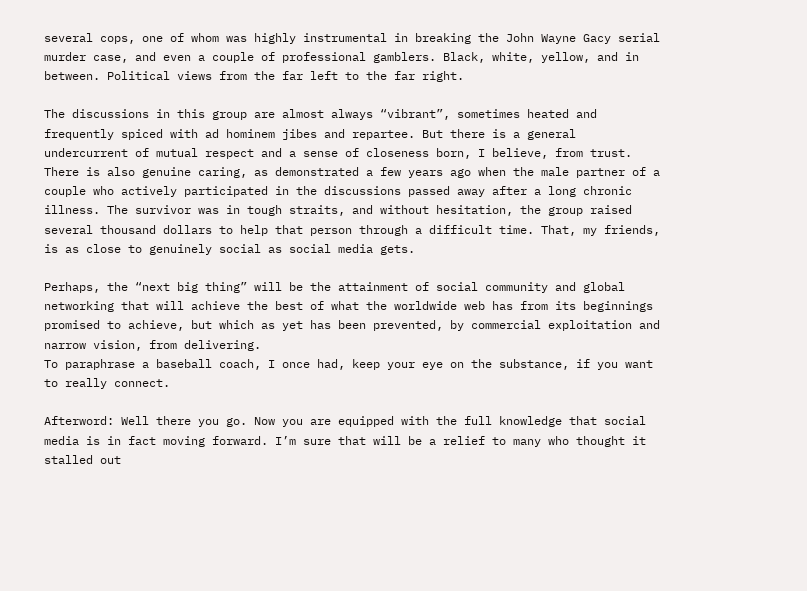several cops, one of whom was highly instrumental in breaking the John Wayne Gacy serial murder case, and even a couple of professional gamblers. Black, white, yellow, and in between. Political views from the far left to the far right.

The discussions in this group are almost always “vibrant”, sometimes heated and frequently spiced with ad hominem jibes and repartee. But there is a general undercurrent of mutual respect and a sense of closeness born, I believe, from trust.
There is also genuine caring, as demonstrated a few years ago when the male partner of a couple who actively participated in the discussions passed away after a long chronic illness. The survivor was in tough straits, and without hesitation, the group raised several thousand dollars to help that person through a difficult time. That, my friends, is as close to genuinely social as social media gets.

Perhaps, the “next big thing” will be the attainment of social community and global networking that will achieve the best of what the worldwide web has from its beginnings promised to achieve, but which as yet has been prevented, by commercial exploitation and narrow vision, from delivering.
To paraphrase a baseball coach, I once had, keep your eye on the substance, if you want to really connect.

Afterword: Well there you go. Now you are equipped with the full knowledge that social media is in fact moving forward. I’m sure that will be a relief to many who thought it stalled out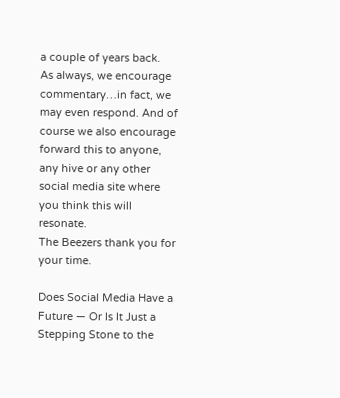a couple of years back.
As always, we encourage commentary…in fact, we may even respond. And of course we also encourage forward this to anyone, any hive or any other social media site where you think this will resonate.
The Beezers thank you for your time.

Does Social Media Have a Future — Or Is It Just a Stepping Stone to the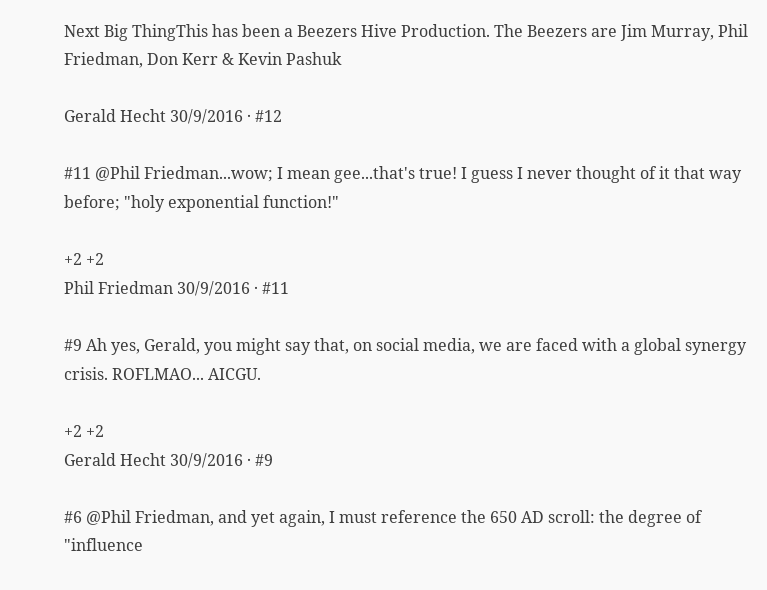Next Big ThingThis has been a Beezers Hive Production. The Beezers are Jim Murray, Phil Friedman, Don Kerr & Kevin Pashuk

Gerald Hecht 30/9/2016 · #12

#11 @Phil Friedman...wow; I mean gee...that's true! I guess I never thought of it that way before; "holy exponential function!"

+2 +2
Phil Friedman 30/9/2016 · #11

#9 Ah yes, Gerald, you might say that, on social media, we are faced with a global synergy crisis. ROFLMAO... AICGU.

+2 +2
Gerald Hecht 30/9/2016 · #9

#6 @Phil Friedman, and yet again, I must reference the 650 AD scroll: the degree of "influence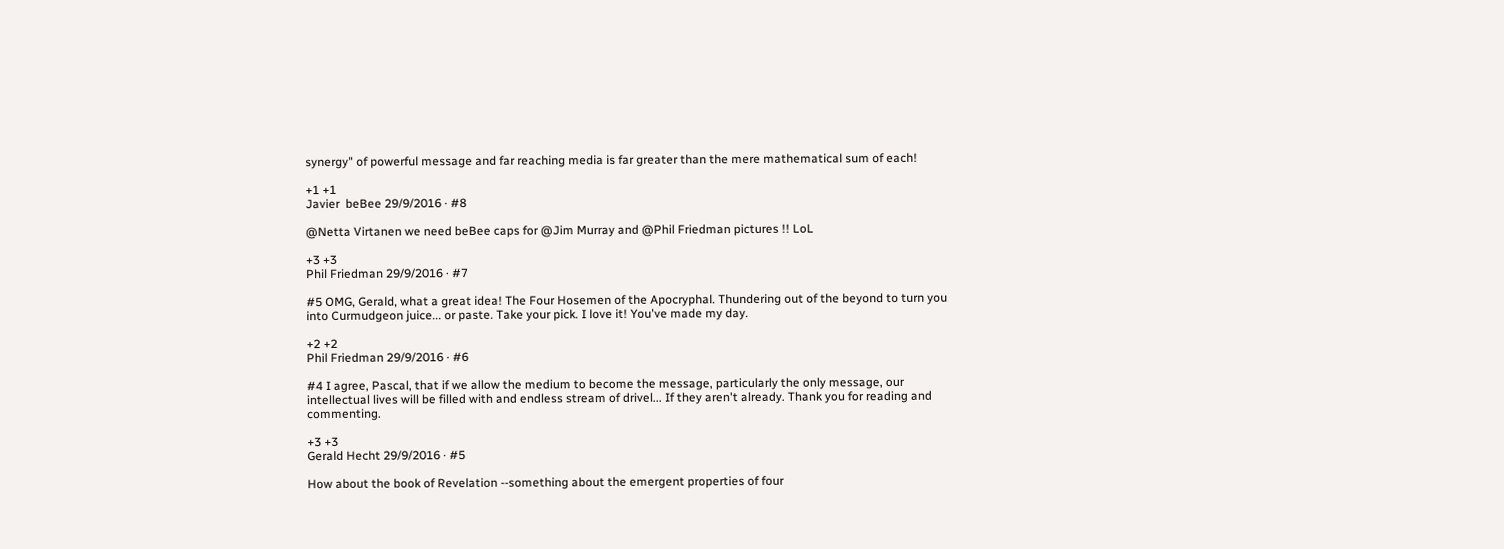synergy" of powerful message and far reaching media is far greater than the mere mathematical sum of each!

+1 +1
Javier  beBee 29/9/2016 · #8

@Netta Virtanen we need beBee caps for @Jim Murray and @Phil Friedman pictures !! LoL

+3 +3
Phil Friedman 29/9/2016 · #7

#5 OMG, Gerald, what a great idea! The Four Hosemen of the Apocryphal. Thundering out of the beyond to turn you into Curmudgeon juice... or paste. Take your pick. I love it! You've made my day.

+2 +2
Phil Friedman 29/9/2016 · #6

#4 I agree, Pascal, that if we allow the medium to become the message, particularly the only message, our intellectual lives will be filled with and endless stream of drivel... If they aren't already. Thank you for reading and commenting.

+3 +3
Gerald Hecht 29/9/2016 · #5

How about the book of Revelation --something about the emergent properties of four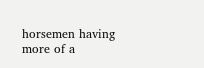horsemen having more of a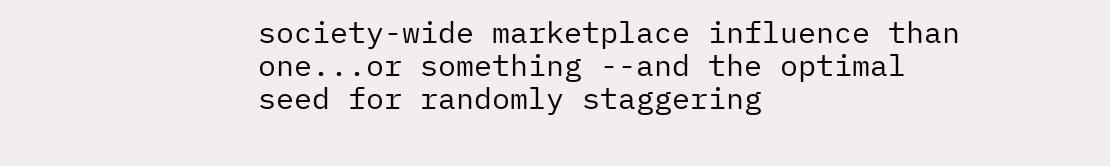society-wide marketplace influence than one...or something --and the optimal seed for randomly staggering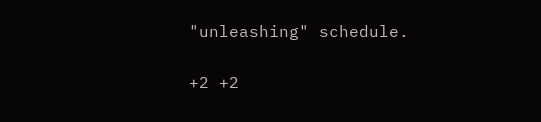"unleashing" schedule.

+2 +2